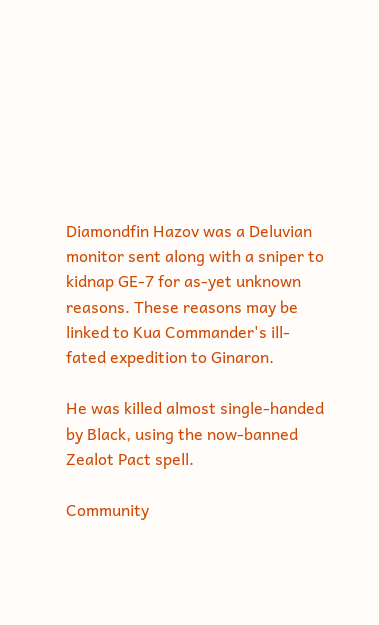Diamondfin Hazov was a Deluvian monitor sent along with a sniper to kidnap GE-7 for as-yet unknown reasons. These reasons may be linked to Kua Commander's ill-fated expedition to Ginaron.

He was killed almost single-handed by Black, using the now-banned Zealot Pact spell.

Community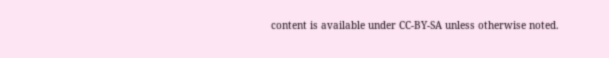content is available under CC-BY-SA unless otherwise noted.